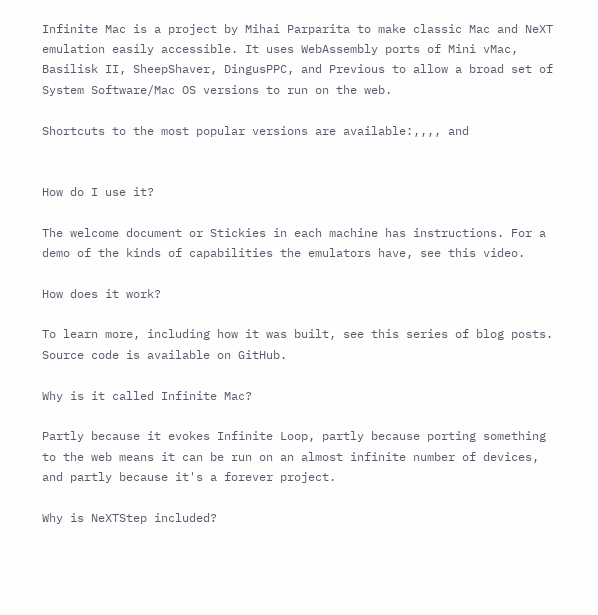Infinite Mac is a project by Mihai Parparita to make classic Mac and NeXT emulation easily accessible. It uses WebAssembly ports of Mini vMac, Basilisk II, SheepShaver, DingusPPC, and Previous to allow a broad set of System Software/Mac OS versions to run on the web.

Shortcuts to the most popular versions are available:,,,, and


How do I use it?

The welcome document or Stickies in each machine has instructions. For a demo of the kinds of capabilities the emulators have, see this video.

How does it work?

To learn more, including how it was built, see this series of blog posts. Source code is available on GitHub.

Why is it called Infinite Mac?

Partly because it evokes Infinite Loop, partly because porting something to the web means it can be run on an almost infinite number of devices, and partly because it's a forever project.

Why is NeXTStep included?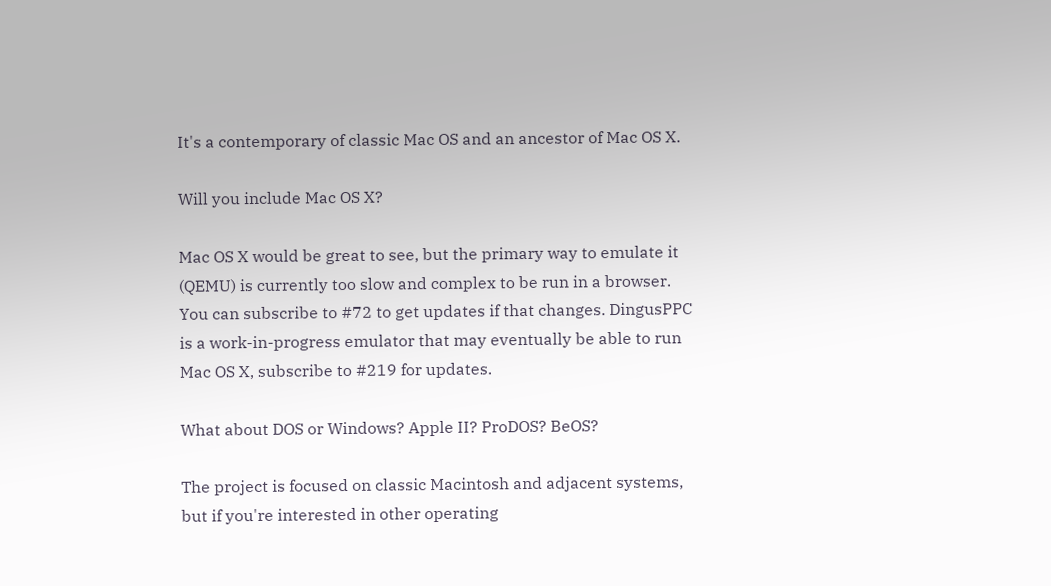It's a contemporary of classic Mac OS and an ancestor of Mac OS X.

Will you include Mac OS X?

Mac OS X would be great to see, but the primary way to emulate it (QEMU) is currently too slow and complex to be run in a browser. You can subscribe to #72 to get updates if that changes. DingusPPC is a work-in-progress emulator that may eventually be able to run Mac OS X, subscribe to #219 for updates.

What about DOS or Windows? Apple II? ProDOS? BeOS?

The project is focused on classic Macintosh and adjacent systems, but if you're interested in other operating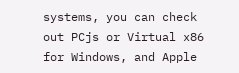systems, you can check out PCjs or Virtual x86 for Windows, and Apple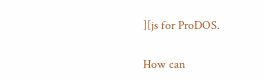][js for ProDOS.

How can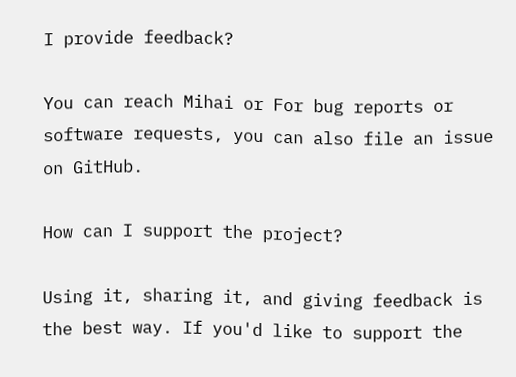I provide feedback?

You can reach Mihai or For bug reports or software requests, you can also file an issue on GitHub.

How can I support the project?

Using it, sharing it, and giving feedback is the best way. If you'd like to support the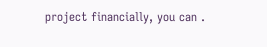project financially, you can .